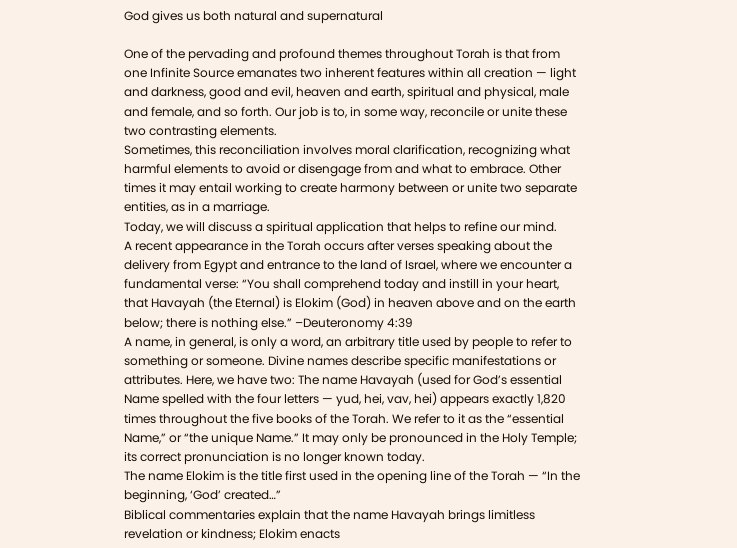God gives us both natural and supernatural

One of the pervading and profound themes throughout Torah is that from one Infinite Source emanates two inherent features within all creation — light and darkness, good and evil, heaven and earth, spiritual and physical, male and female, and so forth. Our job is to, in some way, reconcile or unite these two contrasting elements.
Sometimes, this reconciliation involves moral clarification, recognizing what harmful elements to avoid or disengage from and what to embrace. Other times it may entail working to create harmony between or unite two separate entities, as in a marriage.
Today, we will discuss a spiritual application that helps to refine our mind.
A recent appearance in the Torah occurs after verses speaking about the delivery from Egypt and entrance to the land of Israel, where we encounter a fundamental verse: “You shall comprehend today and instill in your heart, that Havayah (the Eternal) is Elokim (God) in heaven above and on the earth below; there is nothing else.” –Deuteronomy 4:39
A name, in general, is only a word, an arbitrary title used by people to refer to something or someone. Divine names describe specific manifestations or attributes. Here, we have two: The name Havayah (used for God’s essential Name spelled with the four letters — yud, hei, vav, hei) appears exactly 1,820 times throughout the five books of the Torah. We refer to it as the “essential Name,” or “the unique Name.” It may only be pronounced in the Holy Temple; its correct pronunciation is no longer known today.
The name Elokim is the title first used in the opening line of the Torah — “In the beginning, ‘God’ created…”
Biblical commentaries explain that the name Havayah brings limitless revelation or kindness; Elokim enacts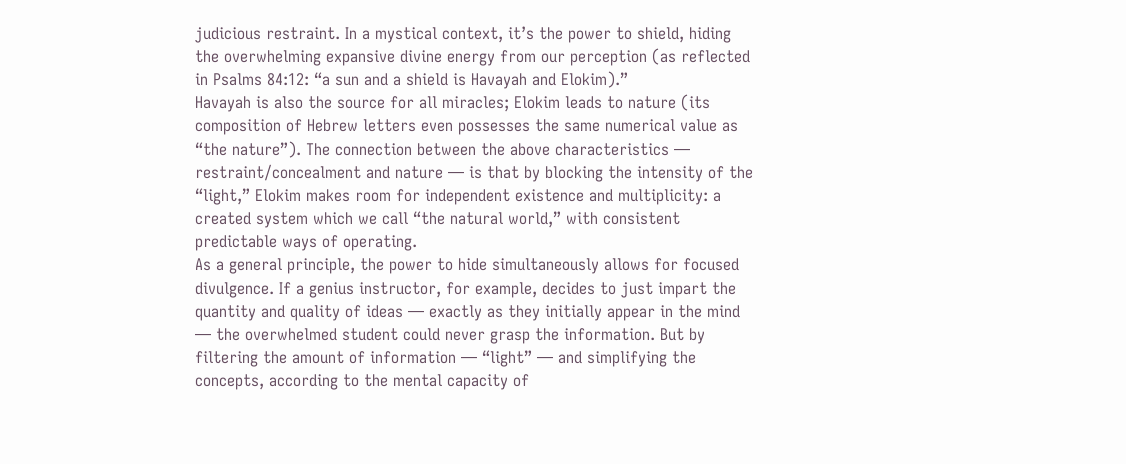judicious restraint. In a mystical context, it’s the power to shield, hiding the overwhelming expansive divine energy from our perception (as reflected in Psalms 84:12: “a sun and a shield is Havayah and Elokim).”
Havayah is also the source for all miracles; Elokim leads to nature (its composition of Hebrew letters even possesses the same numerical value as “the nature”). The connection between the above characteristics — restraint/concealment and nature — is that by blocking the intensity of the “light,” Elokim makes room for independent existence and multiplicity: a created system which we call “the natural world,” with consistent predictable ways of operating.
As a general principle, the power to hide simultaneously allows for focused divulgence. If a genius instructor, for example, decides to just impart the quantity and quality of ideas — exactly as they initially appear in the mind — the overwhelmed student could never grasp the information. But by filtering the amount of information — “light” — and simplifying the concepts, according to the mental capacity of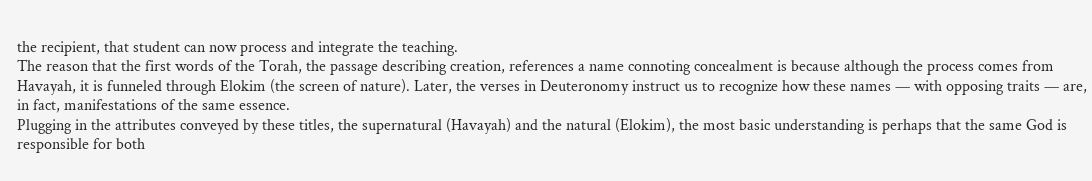the recipient, that student can now process and integrate the teaching.
The reason that the first words of the Torah, the passage describing creation, references a name connoting concealment is because although the process comes from Havayah, it is funneled through Elokim (the screen of nature). Later, the verses in Deuteronomy instruct us to recognize how these names — with opposing traits — are, in fact, manifestations of the same essence.
Plugging in the attributes conveyed by these titles, the supernatural (Havayah) and the natural (Elokim), the most basic understanding is perhaps that the same God is responsible for both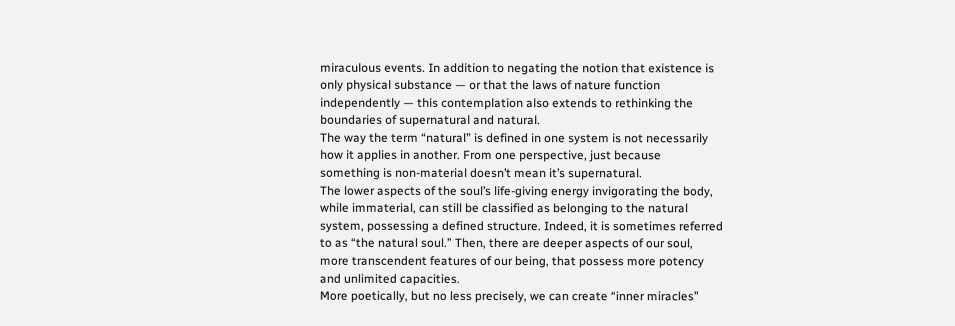miraculous events. In addition to negating the notion that existence is only physical substance — or that the laws of nature function independently — this contemplation also extends to rethinking the boundaries of supernatural and natural.
The way the term “natural” is defined in one system is not necessarily how it applies in another. From one perspective, just because something is non-material doesn’t mean it’s supernatural.
The lower aspects of the soul’s life-giving energy invigorating the body, while immaterial, can still be classified as belonging to the natural system, possessing a defined structure. Indeed, it is sometimes referred to as “the natural soul.” Then, there are deeper aspects of our soul, more transcendent features of our being, that possess more potency and unlimited capacities.
More poetically, but no less precisely, we can create “inner miracles”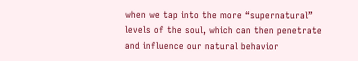when we tap into the more “supernatural” levels of the soul, which can then penetrate and influence our natural behavior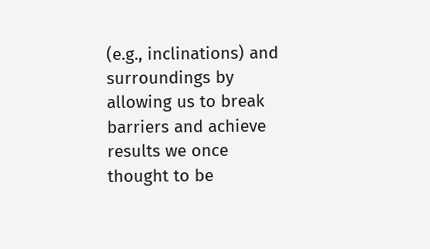(e.g., inclinations) and surroundings by allowing us to break barriers and achieve results we once thought to be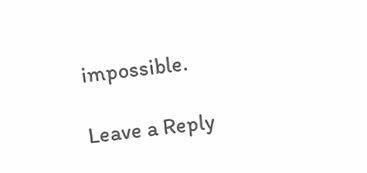impossible.

Leave a Reply